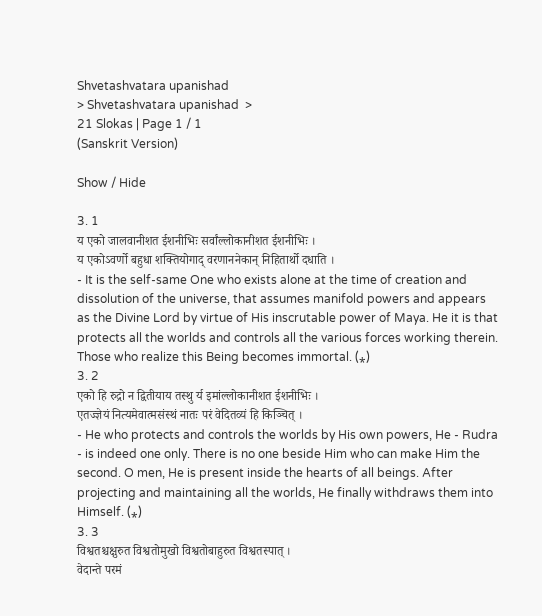Shvetashvatara upanishad
> Shvetashvatara upanishad  >
21 Slokas | Page 1 / 1
(Sanskrit Version)

Show / Hide

3. 1
य एको जालवानीशत ईशनीभिः सर्वांल्लोकानीशत ईशनीभिः ।
य एकोऽवर्णो बहुधा शक्तियोगाद् वरणाननेकान् निहितार्थो दधाति ।
- It is the self-same One who exists alone at the time of creation and dissolution of the universe, that assumes manifold powers and appears as the Divine Lord by virtue of His inscrutable power of Maya. He it is that protects all the worlds and controls all the various forces working therein. Those who realize this Being becomes immortal. (⁎)
3. 2
एको हि रुद्रो न द्वितीयाय तस्थु र्य इमांल्लोकानीशत ईशनीभिः ।
एतज्ज्ञेयं नित्यमेवात्मसंस्थं नातः परं वेदितव्यं हि किञ्चित् ।
- He who protects and controls the worlds by His own powers, He - Rudra - is indeed one only. There is no one beside Him who can make Him the second. O men, He is present inside the hearts of all beings. After projecting and maintaining all the worlds, He finally withdraws them into Himself. (⁎)
3. 3
विश्वतश्चक्षुरुत विश्वतोमुखो विश्वतोबाहुरुत विश्वतस्पात् ।
वेदान्ते परमं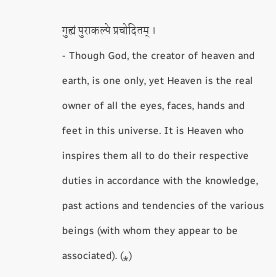गुह्यं पुराकल्पे प्रचोदितम् ।
- Though God, the creator of heaven and earth, is one only, yet Heaven is the real owner of all the eyes, faces, hands and feet in this universe. It is Heaven who inspires them all to do their respective duties in accordance with the knowledge, past actions and tendencies of the various beings (with whom they appear to be associated). (⁎)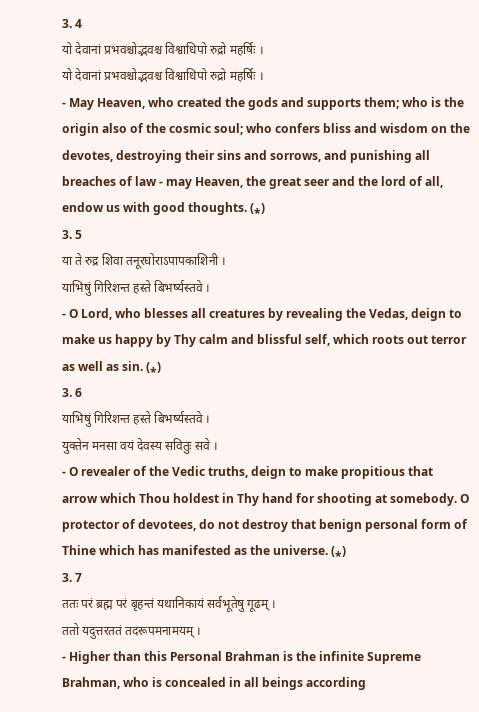3. 4
यो देवानां प्रभवश्चोद्भवश्च विश्वाधिपो रुद्रो महर्षिः ।
यो देवानां प्रभवश्चोद्भवश्च विश्वाधिपो रुद्रो महर्षिः ।
- May Heaven, who created the gods and supports them; who is the origin also of the cosmic soul; who confers bliss and wisdom on the devotes, destroying their sins and sorrows, and punishing all breaches of law - may Heaven, the great seer and the lord of all, endow us with good thoughts. (⁎)
3. 5
या ते रुद्र शिवा तनूरघोराऽपापकाशिनी ।
याभिषुं गिरिशन्त हस्ते बिभर्ष्यस्तवे ।
- O Lord, who blesses all creatures by revealing the Vedas, deign to make us happy by Thy calm and blissful self, which roots out terror as well as sin. (⁎)
3. 6
याभिषुं गिरिशन्त हस्ते बिभर्ष्यस्तवे ।
युक्तेन मनसा वयं देवस्य सवितुः सवे ।
- O revealer of the Vedic truths, deign to make propitious that arrow which Thou holdest in Thy hand for shooting at somebody. O protector of devotees, do not destroy that benign personal form of Thine which has manifested as the universe. (⁎)
3. 7
ततः परं ब्रह्म परं बृहन्तं यथानिकायं सर्वभूतेषु गूढम् ।
ततो यदुत्तरततं तदरूपमनामयम् ।
- Higher than this Personal Brahman is the infinite Supreme Brahman, who is concealed in all beings according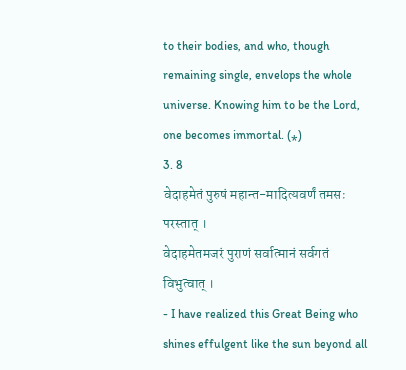to their bodies, and who, though remaining single, envelops the whole universe. Knowing him to be the Lord, one becomes immortal. (⁎)
3. 8
वेदाहमेतं पुरुषं महान्त-मादित्यवर्णं तमसः परस्तात् ।
वेदाहमेतमजरं पुराणं सर्वात्मानं सर्वगतं विभुत्वात् ।
- I have realized this Great Being who shines effulgent like the sun beyond all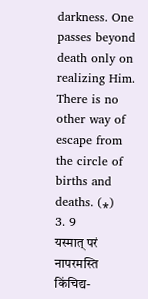darkness. One passes beyond death only on realizing Him. There is no other way of escape from the circle of births and deaths. (⁎)
3. 9
यस्मात् परं नापरमस्ति किंचिद्य-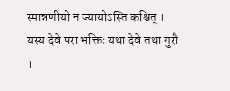स्मान्नणीयो न ज्यायोऽस्ति कश्चित् ।
यस्य देवे परा भक्तिः यथा देवे तथा गुरौ ।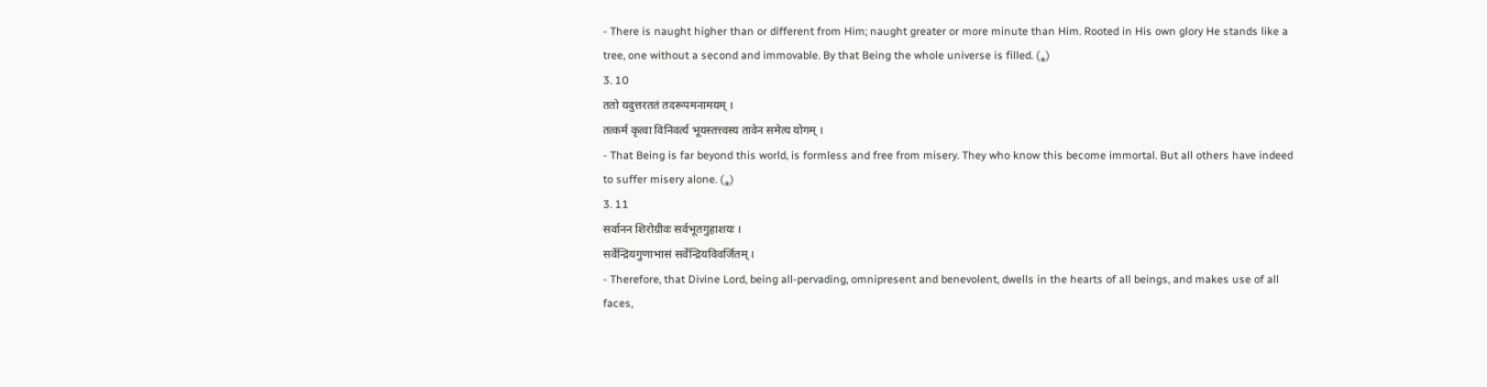- There is naught higher than or different from Him; naught greater or more minute than Him. Rooted in His own glory He stands like a tree, one without a second and immovable. By that Being the whole universe is filled. (⁎)
3. 10
ततो यदुत्तरततं तदरूपमनामयम् ।
तत्कर्म कृत्वा विनिवर्त्य भूयस्तत्त्वस्य तावेन समेत्य योगम् ।
- That Being is far beyond this world, is formless and free from misery. They who know this become immortal. But all others have indeed to suffer misery alone. (⁎)
3. 11
सर्वानन शिरोग्रीवः सर्वभूतगुहाशयः ।
सर्वेन्द्रियगुणाभासं सर्वेन्द्रियविवर्जितम् ।
- Therefore, that Divine Lord, being all-pervading, omnipresent and benevolent, dwells in the hearts of all beings, and makes use of all faces,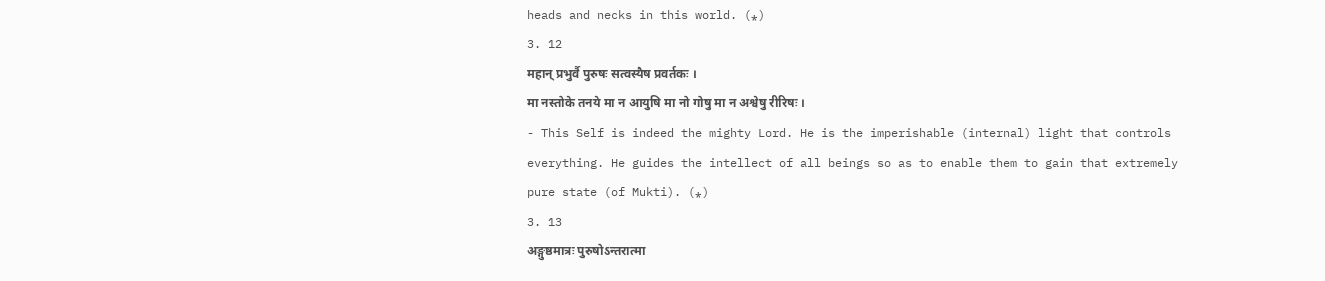heads and necks in this world. (⁎)
3. 12
महान् प्रभुर्वै पुरुषः सत्वस्यैष प्रवर्तकः ।
मा नस्तोके तनये मा न आयुषि मा नो गोषु मा न अश्वेषु रीरिषः ।
- This Self is indeed the mighty Lord. He is the imperishable (internal) light that controls everything. He guides the intellect of all beings so as to enable them to gain that extremely pure state (of Mukti). (⁎)
3. 13
अङ्गुष्ठमात्रः पुरुषोऽन्तरात्मा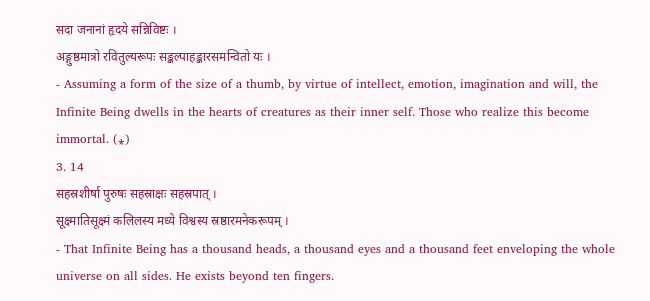सदा जनानां हृदये सन्निविष्टः ।
अङ्गुष्ठमात्रो रवितुल्यरूपः सङ्कल्पाहङ्कारसमन्वितो यः ।
- Assuming a form of the size of a thumb, by virtue of intellect, emotion, imagination and will, the Infinite Being dwells in the hearts of creatures as their inner self. Those who realize this become immortal. (⁎)
3. 14
सहस्रशीर्षा पुरुषः सहस्राक्षः सहस्रपात् ।
सूक्ष्मातिसूक्ष्मं कलिलस्य मध्ये विश्वस्य स्रष्ठारमनेकरूपम् ।
- That Infinite Being has a thousand heads, a thousand eyes and a thousand feet enveloping the whole universe on all sides. He exists beyond ten fingers.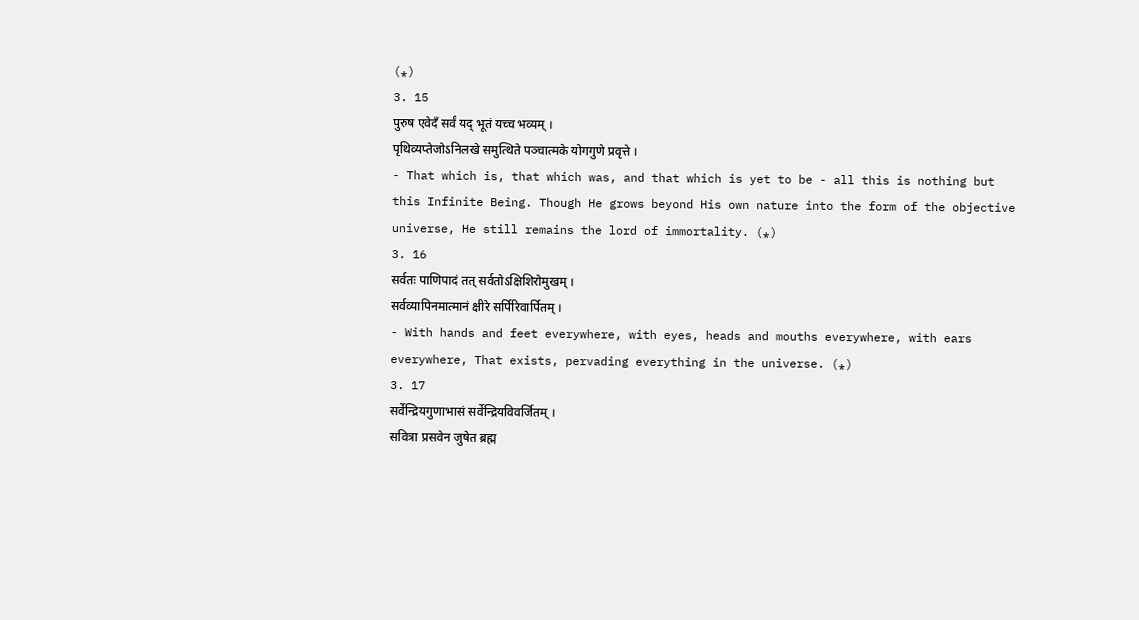(⁎)
3. 15
पुरुष एवेदँ सर्वं यद् भूतं यच्च भव्यम् ।
पृथिव्यप्तेजोऽनिलखे समुत्थिते पञ्चात्मके योगगुणे प्रवृत्ते ।
- That which is, that which was, and that which is yet to be - all this is nothing but this Infinite Being. Though He grows beyond His own nature into the form of the objective universe, He still remains the lord of immortality. (⁎)
3. 16
सर्वतः पाणिपादं तत् सर्वतोऽक्षिशिरोमुखम् ।
सर्वव्यापिनमात्मानं क्षीरे सर्पिरिवार्पितम् ।
- With hands and feet everywhere, with eyes, heads and mouths everywhere, with ears everywhere, That exists, pervading everything in the universe. (⁎)
3. 17
सर्वेन्द्रियगुणाभासं सर्वेन्द्रियविवर्जितम् ।
सवित्रा प्रसवेन जुषेत ब्रह्म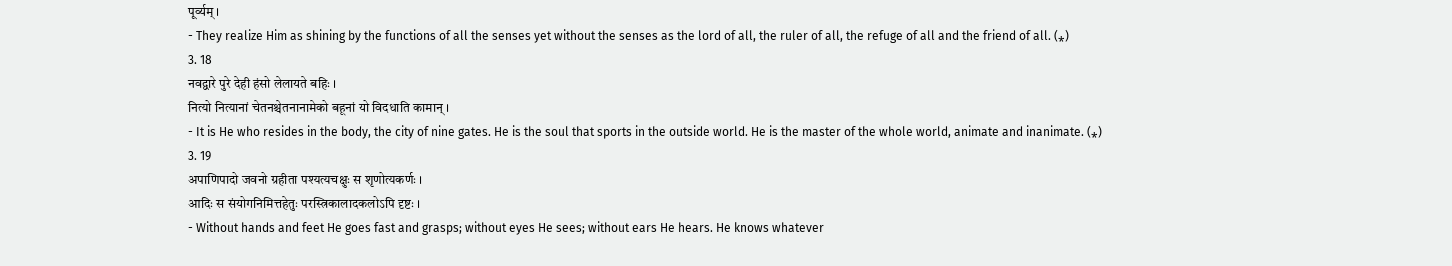पूर्व्यम् ।
- They realize Him as shining by the functions of all the senses yet without the senses as the lord of all, the ruler of all, the refuge of all and the friend of all. (⁎)
3. 18
नवद्वारे पुरे देही हंसो लेलायते बहिः ।
नित्यो नित्यानां चेतनश्चेतनानामेको बहूनां यो विदधाति कामान् ।
- It is He who resides in the body, the city of nine gates. He is the soul that sports in the outside world. He is the master of the whole world, animate and inanimate. (⁎)
3. 19
अपाणिपादो जवनो ग्रहीता पश्यत्यचक्षुः स शृणोत्यकर्णः ।
आदिः स संयोगनिमित्तहेतुः परस्त्रिकालादकलोऽपि दृष्टः ।
- Without hands and feet He goes fast and grasps; without eyes He sees; without ears He hears. He knows whatever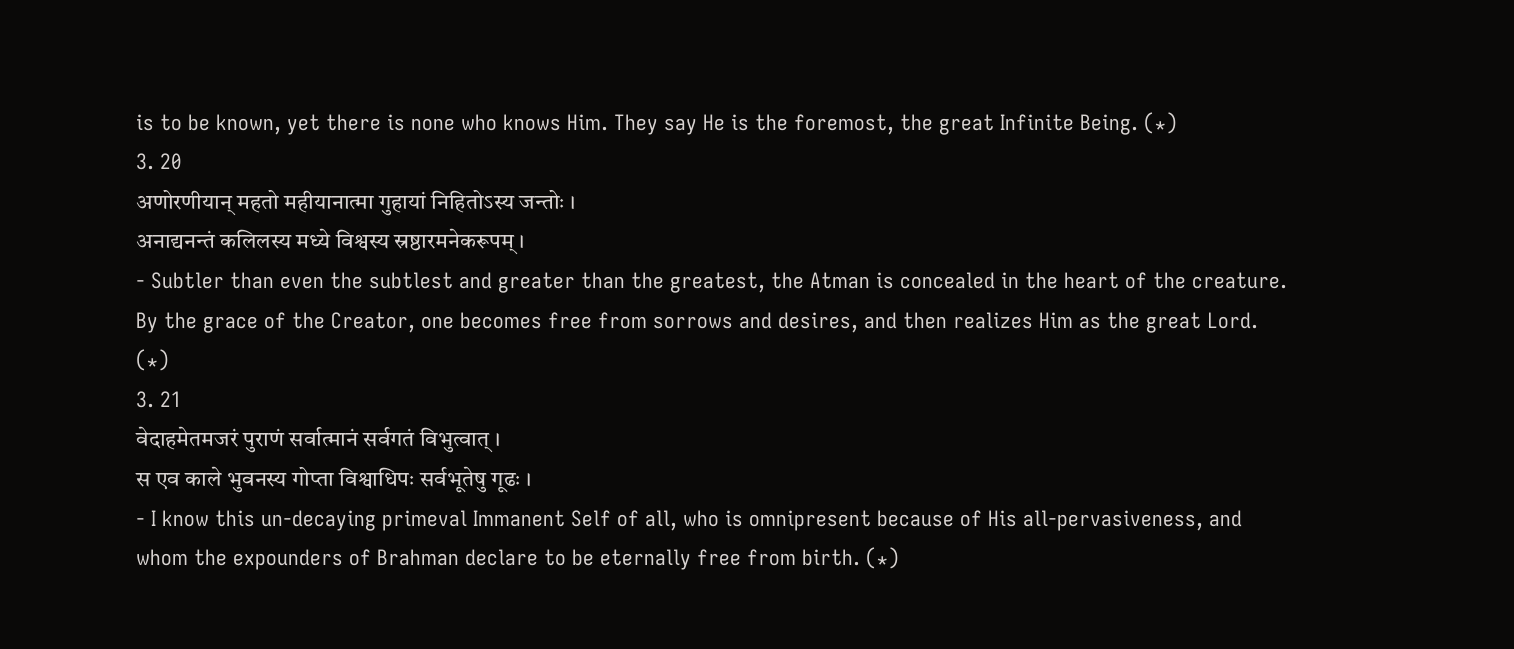is to be known, yet there is none who knows Him. They say He is the foremost, the great Infinite Being. (⁎)
3. 20
अणोरणीयान् महतो महीयानात्मा गुहायां निहितोऽस्य जन्तोः ।
अनाद्यनन्तं कलिलस्य मध्ये विश्वस्य स्रष्ठारमनेकरूपम् ।
- Subtler than even the subtlest and greater than the greatest, the Atman is concealed in the heart of the creature. By the grace of the Creator, one becomes free from sorrows and desires, and then realizes Him as the great Lord. (⁎)
3. 21
वेदाहमेतमजरं पुराणं सर्वात्मानं सर्वगतं विभुत्वात् ।
स एव काले भुवनस्य गोप्ता विश्वाधिपः सर्वभूतेषु गूढः ।
- I know this un-decaying primeval Immanent Self of all, who is omnipresent because of His all-pervasiveness, and whom the expounders of Brahman declare to be eternally free from birth. (⁎)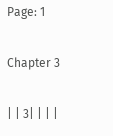Page: 1

Chapter 3

| | 3| | | |